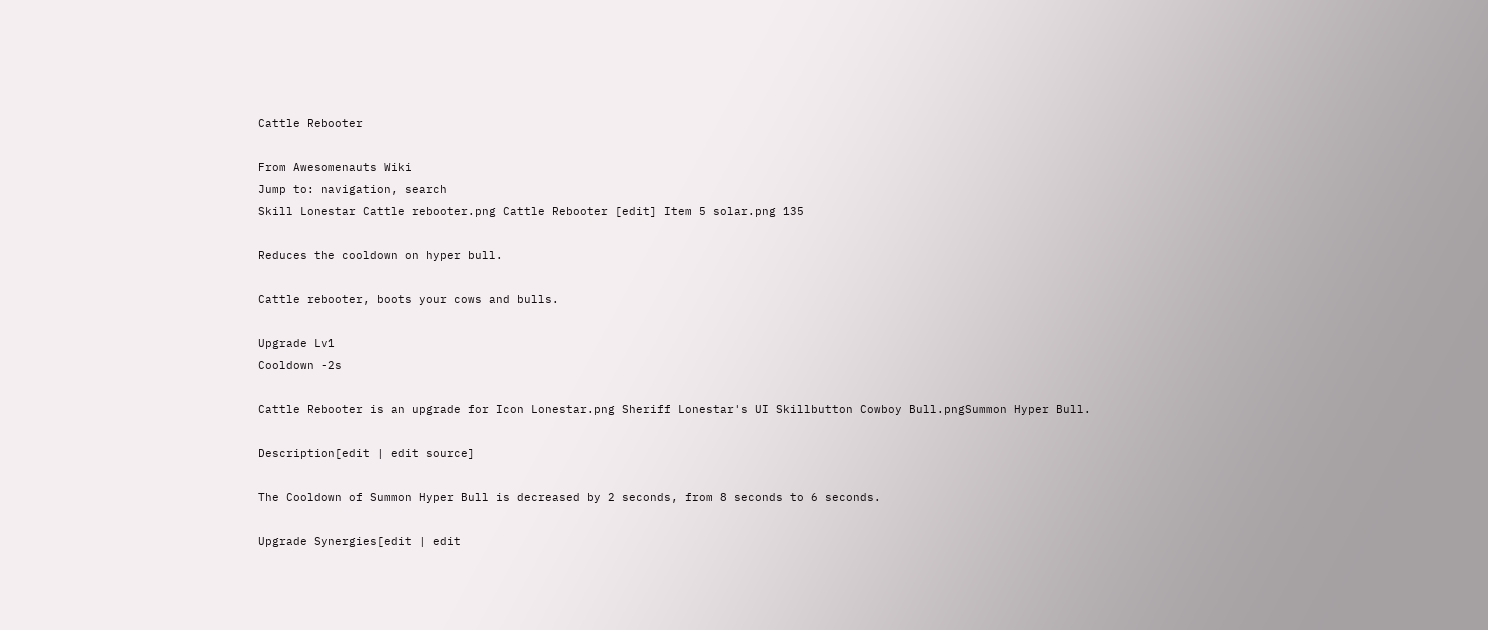Cattle Rebooter

From Awesomenauts Wiki
Jump to: navigation, search
Skill Lonestar Cattle rebooter.png Cattle Rebooter [edit] Item 5 solar.png 135

Reduces the cooldown on hyper bull.

Cattle rebooter, boots your cows and bulls.

Upgrade Lv1
Cooldown -2s

Cattle Rebooter is an upgrade for Icon Lonestar.png Sheriff Lonestar's UI Skillbutton Cowboy Bull.pngSummon Hyper Bull.

Description[edit | edit source]

The Cooldown of Summon Hyper Bull is decreased by 2 seconds, from 8 seconds to 6 seconds.

Upgrade Synergies[edit | edit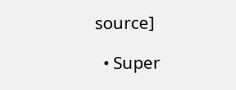source]

  • Super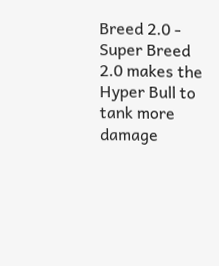Breed 2.0 - Super Breed 2.0 makes the Hyper Bull to tank more damage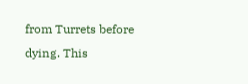from Turrets before dying. This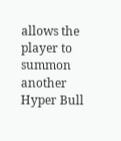allows the player to summon another Hyper Bull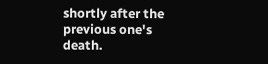shortly after the previous one's death.